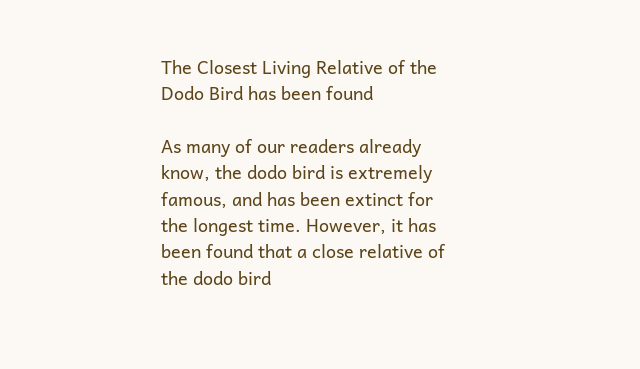The Closest Living Relative of the Dodo Bird has been found

As many of our readers already know, the dodo bird is extremely famous, and has been extinct for the longest time. However, it has been found that a close relative of the dodo bird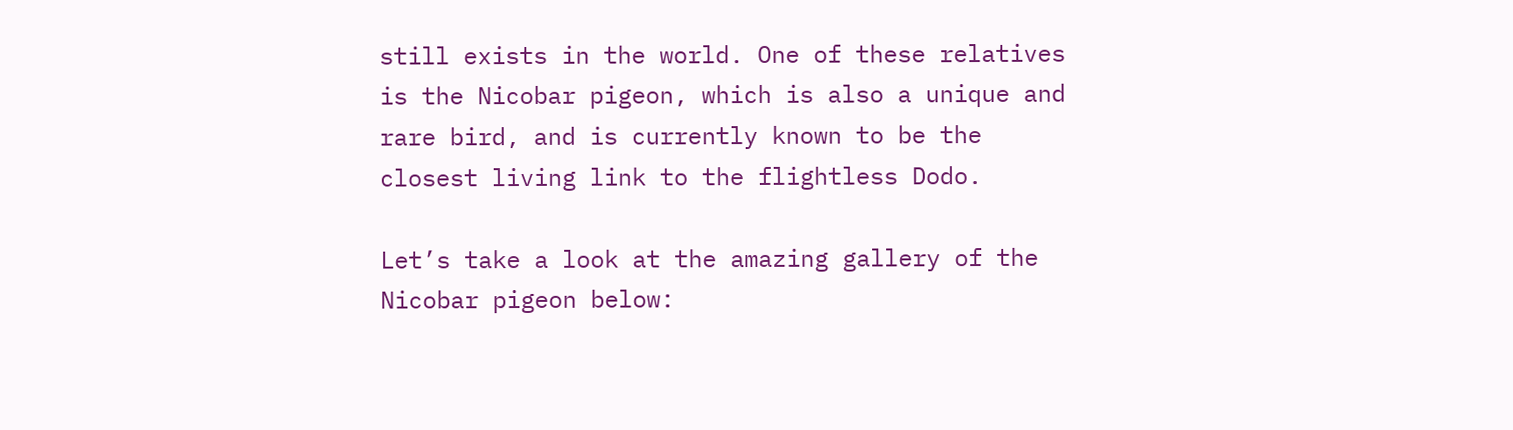still exists in the world. One of these relatives is the Nicobar pigeon, which is also a unique and rare bird, and is currently known to be the closest living link to the flightless Dodo.

Let’s take a look at the amazing gallery of the Nicobar pigeon below: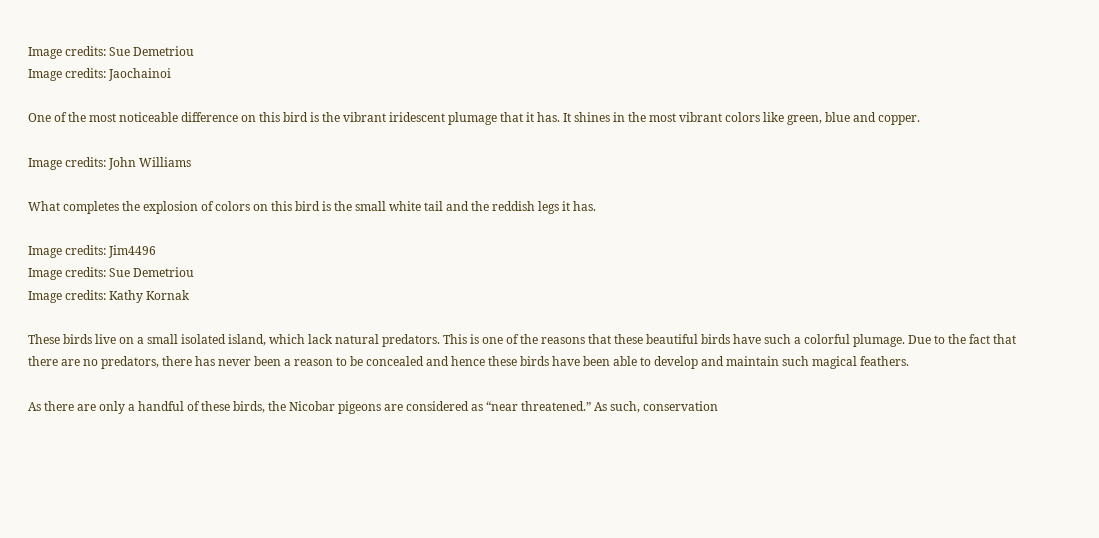Image credits: Sue Demetriou
Image credits: Jaochainoi

One of the most noticeable difference on this bird is the vibrant iridescent plumage that it has. It shines in the most vibrant colors like green, blue and copper.

Image credits: John Williams

What completes the explosion of colors on this bird is the small white tail and the reddish legs it has.

Image credits: Jim4496
Image credits: Sue Demetriou
Image credits: Kathy Kornak

These birds live on a small isolated island, which lack natural predators. This is one of the reasons that these beautiful birds have such a colorful plumage. Due to the fact that there are no predators, there has never been a reason to be concealed and hence these birds have been able to develop and maintain such magical feathers.

As there are only a handful of these birds, the Nicobar pigeons are considered as “near threatened.” As such, conservation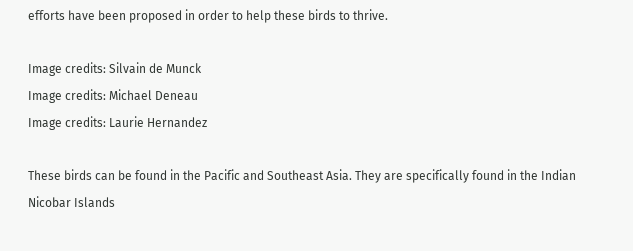efforts have been proposed in order to help these birds to thrive.

Image credits: Silvain de Munck
Image credits: Michael Deneau
Image credits: Laurie Hernandez

These birds can be found in the Pacific and Southeast Asia. They are specifically found in the Indian Nicobar Islands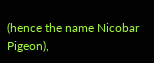(hence the name Nicobar Pigeon),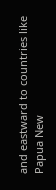and eastward to countries like Papua New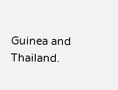Guinea and Thailand.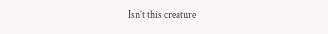Isn’t this creature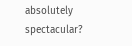absolutely spectacular?